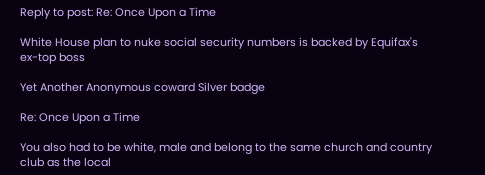Reply to post: Re: Once Upon a Time

White House plan to nuke social security numbers is backed by Equifax's ex-top boss

Yet Another Anonymous coward Silver badge

Re: Once Upon a Time

You also had to be white, male and belong to the same church and country club as the local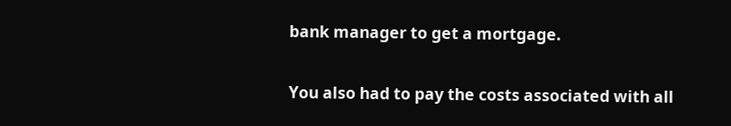bank manager to get a mortgage.

You also had to pay the costs associated with all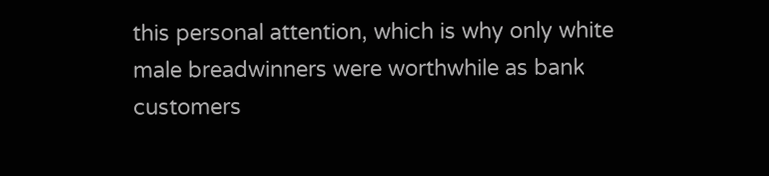this personal attention, which is why only white male breadwinners were worthwhile as bank customers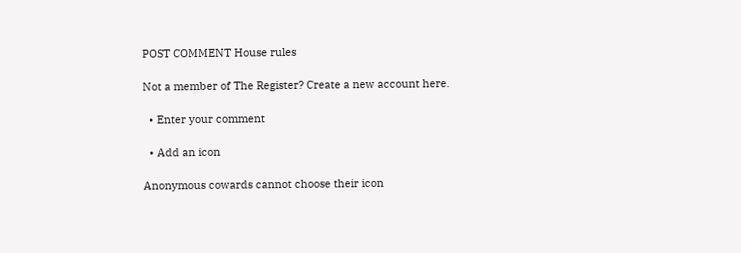POST COMMENT House rules

Not a member of The Register? Create a new account here.

  • Enter your comment

  • Add an icon

Anonymous cowards cannot choose their icon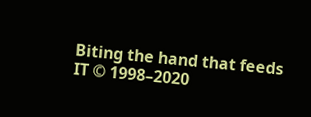Biting the hand that feeds IT © 1998–2020